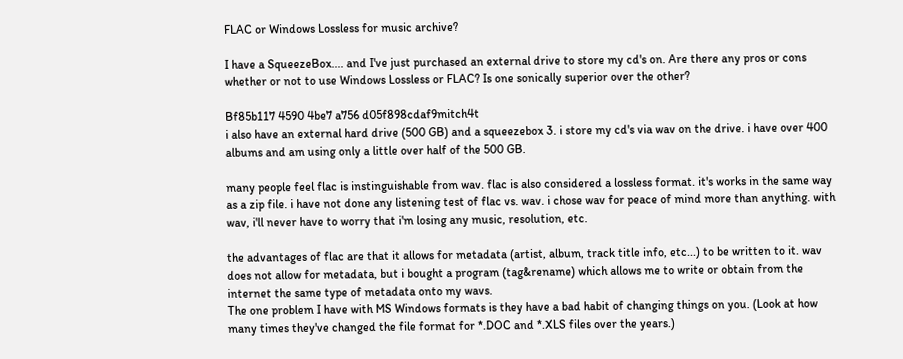FLAC or Windows Lossless for music archive?

I have a SqueezeBox.... and I've just purchased an external drive to store my cd's on. Are there any pros or cons whether or not to use Windows Lossless or FLAC? Is one sonically superior over the other?

Bf85b117 4590 4be7 a756 d05f898cdaf9mitch4t
i also have an external hard drive (500 GB) and a squeezebox 3. i store my cd's via wav on the drive. i have over 400 albums and am using only a little over half of the 500 GB.

many people feel flac is instinguishable from wav. flac is also considered a lossless format. it's works in the same way as a zip file. i have not done any listening test of flac vs. wav. i chose wav for peace of mind more than anything. with wav, i'll never have to worry that i'm losing any music, resolution, etc.

the advantages of flac are that it allows for metadata (artist, album, track title info, etc...) to be written to it. wav does not allow for metadata, but i bought a program (tag&rename) which allows me to write or obtain from the internet the same type of metadata onto my wavs.
The one problem I have with MS Windows formats is they have a bad habit of changing things on you. (Look at how many times they've changed the file format for *.DOC and *.XLS files over the years.)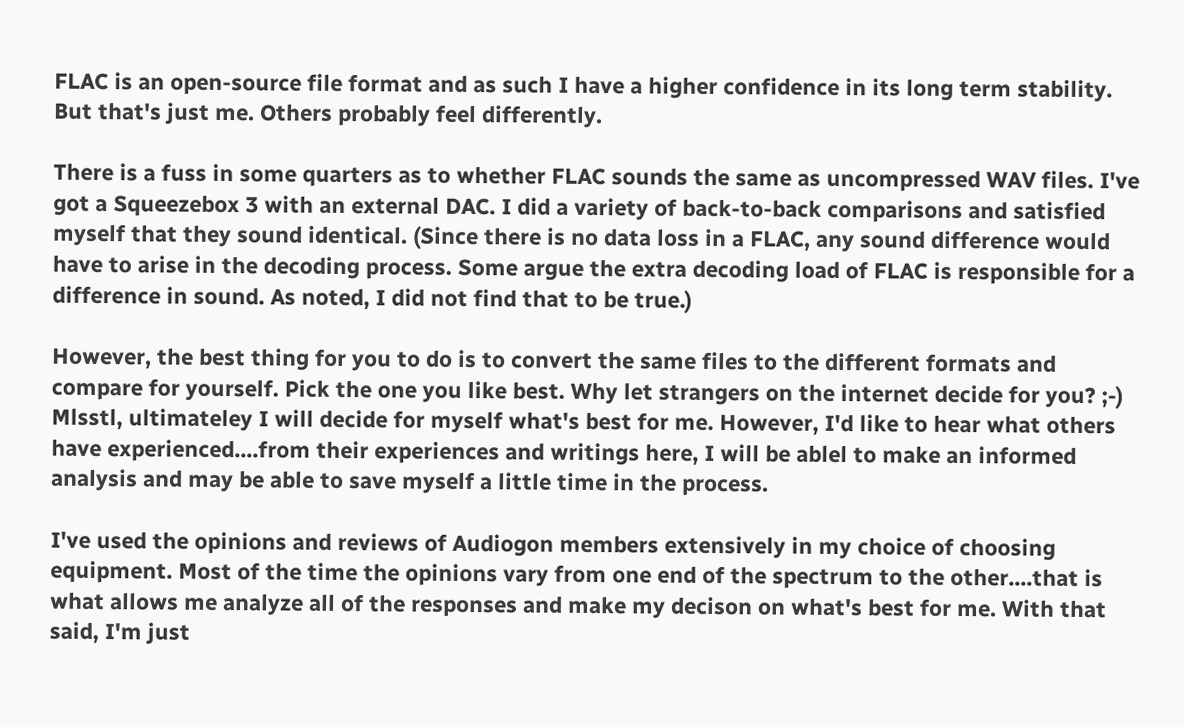FLAC is an open-source file format and as such I have a higher confidence in its long term stability. But that's just me. Others probably feel differently.

There is a fuss in some quarters as to whether FLAC sounds the same as uncompressed WAV files. I've got a Squeezebox 3 with an external DAC. I did a variety of back-to-back comparisons and satisfied myself that they sound identical. (Since there is no data loss in a FLAC, any sound difference would have to arise in the decoding process. Some argue the extra decoding load of FLAC is responsible for a difference in sound. As noted, I did not find that to be true.)

However, the best thing for you to do is to convert the same files to the different formats and compare for yourself. Pick the one you like best. Why let strangers on the internet decide for you? ;-)
Mlsstl, ultimateley I will decide for myself what's best for me. However, I'd like to hear what others have experienced....from their experiences and writings here, I will be ablel to make an informed analysis and may be able to save myself a little time in the process.

I've used the opinions and reviews of Audiogon members extensively in my choice of choosing equipment. Most of the time the opinions vary from one end of the spectrum to the other....that is what allows me analyze all of the responses and make my decison on what's best for me. With that said, I'm just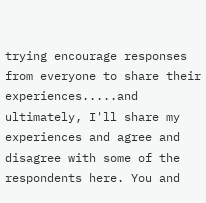trying encourage responses from everyone to share their experiences.....and ultimately, I'll share my experiences and agree and disagree with some of the respondents here. You and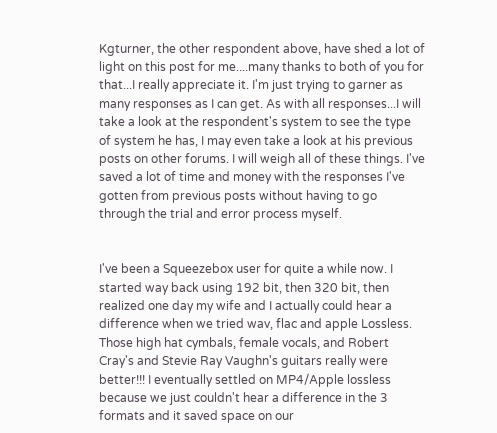Kgturner, the other respondent above, have shed a lot of light on this post for me....many thanks to both of you for that...I really appreciate it. I'm just trying to garner as many responses as I can get. As with all responses...I will take a look at the respondent's system to see the type of system he has, I may even take a look at his previous posts on other forums. I will weigh all of these things. I've saved a lot of time and money with the responses I've gotten from previous posts without having to go through the trial and error process myself.


I've been a Squeezebox user for quite a while now. I started way back using 192 bit, then 320 bit, then realized one day my wife and I actually could hear a difference when we tried wav, flac and apple Lossless. Those high hat cymbals, female vocals, and Robert Cray's and Stevie Ray Vaughn's guitars really were better!!! I eventually settled on MP4/Apple lossless because we just couldn't hear a difference in the 3 formats and it saved space on our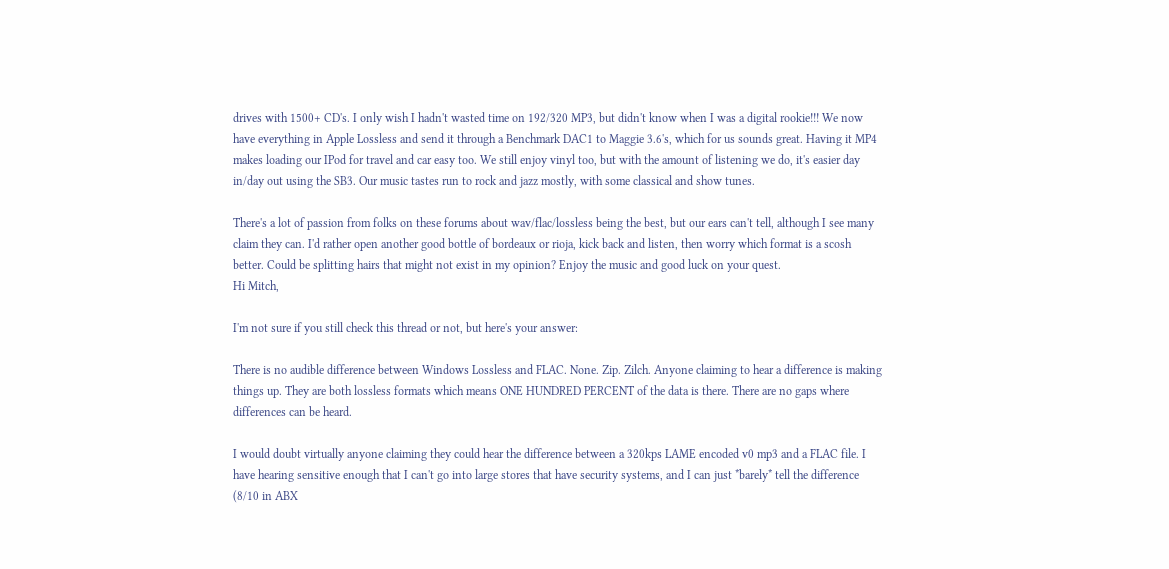drives with 1500+ CD's. I only wish I hadn't wasted time on 192/320 MP3, but didn't know when I was a digital rookie!!! We now have everything in Apple Lossless and send it through a Benchmark DAC1 to Maggie 3.6's, which for us sounds great. Having it MP4 makes loading our IPod for travel and car easy too. We still enjoy vinyl too, but with the amount of listening we do, it's easier day in/day out using the SB3. Our music tastes run to rock and jazz mostly, with some classical and show tunes.

There's a lot of passion from folks on these forums about wav/flac/lossless being the best, but our ears can't tell, although I see many claim they can. I'd rather open another good bottle of bordeaux or rioja, kick back and listen, then worry which format is a scosh better. Could be splitting hairs that might not exist in my opinion? Enjoy the music and good luck on your quest.
Hi Mitch,

I'm not sure if you still check this thread or not, but here's your answer:

There is no audible difference between Windows Lossless and FLAC. None. Zip. Zilch. Anyone claiming to hear a difference is making things up. They are both lossless formats which means ONE HUNDRED PERCENT of the data is there. There are no gaps where differences can be heard.

I would doubt virtually anyone claiming they could hear the difference between a 320kps LAME encoded v0 mp3 and a FLAC file. I have hearing sensitive enough that I can't go into large stores that have security systems, and I can just *barely* tell the difference (8/10 in ABX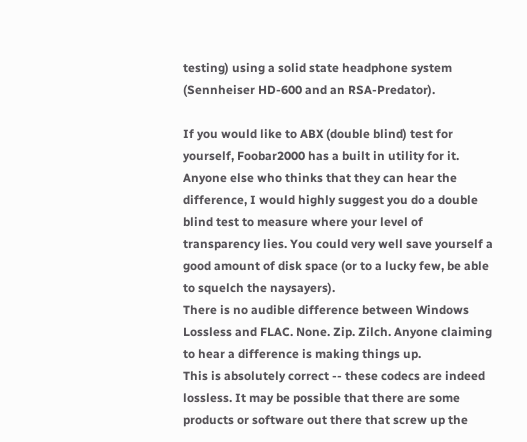testing) using a solid state headphone system (Sennheiser HD-600 and an RSA-Predator).

If you would like to ABX (double blind) test for yourself, Foobar2000 has a built in utility for it. Anyone else who thinks that they can hear the difference, I would highly suggest you do a double blind test to measure where your level of transparency lies. You could very well save yourself a good amount of disk space (or to a lucky few, be able to squelch the naysayers).
There is no audible difference between Windows Lossless and FLAC. None. Zip. Zilch. Anyone claiming to hear a difference is making things up.
This is absolutely correct -- these codecs are indeed lossless. It may be possible that there are some products or software out there that screw up the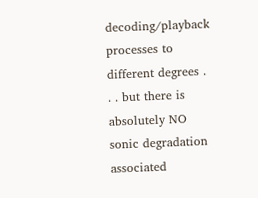decoding/playback processes to different degrees . . . but there is absolutely NO sonic degradation associated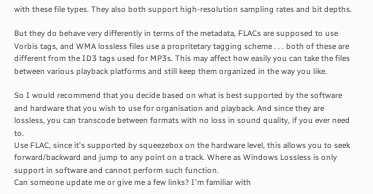with these file types. They also both support high-resolution sampling rates and bit depths.

But they do behave very differently in terms of the metadata, FLACs are supposed to use Vorbis tags, and WMA lossless files use a propritetary tagging scheme . . . both of these are different from the ID3 tags used for MP3s. This may affect how easily you can take the files between various playback platforms and still keep them organized in the way you like.

So I would recommend that you decide based on what is best supported by the software and hardware that you wish to use for organisation and playback. And since they are lossless, you can transcode between formats with no loss in sound quality, if you ever need to.
Use FLAC, since it's supported by squeezebox on the hardware level, this allows you to seek forward/backward and jump to any point on a track. Where as Windows Lossless is only support in software and cannot perform such function.
Can someone update me or give me a few links? I'm familiar with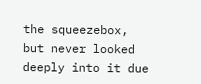the squeezebox, but never looked deeply into it due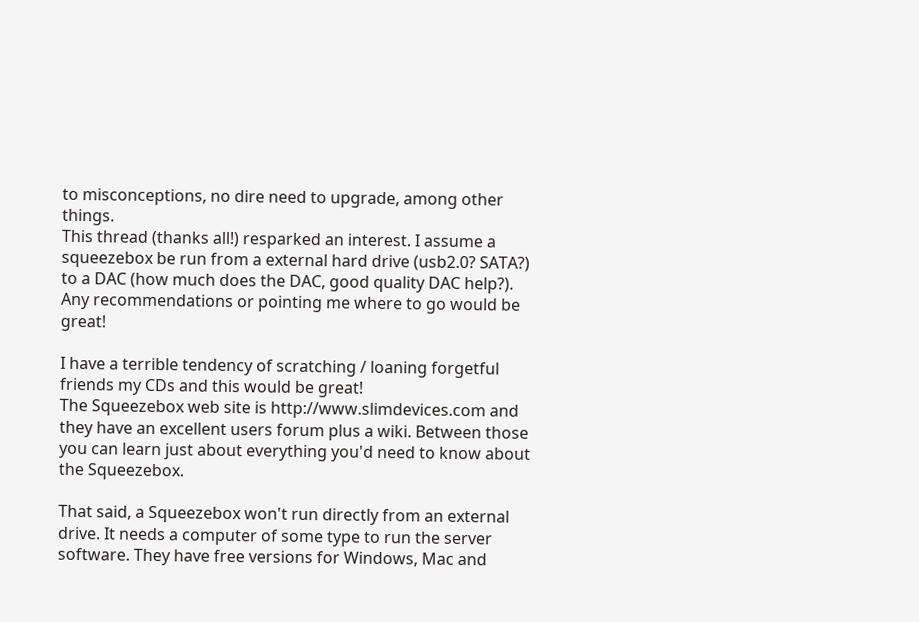to misconceptions, no dire need to upgrade, among other things.
This thread (thanks all!) resparked an interest. I assume a squeezebox be run from a external hard drive (usb2.0? SATA?) to a DAC (how much does the DAC, good quality DAC help?). Any recommendations or pointing me where to go would be great!

I have a terrible tendency of scratching / loaning forgetful friends my CDs and this would be great!
The Squeezebox web site is http://www.slimdevices.com and they have an excellent users forum plus a wiki. Between those you can learn just about everything you'd need to know about the Squeezebox.

That said, a Squeezebox won't run directly from an external drive. It needs a computer of some type to run the server software. They have free versions for Windows, Mac and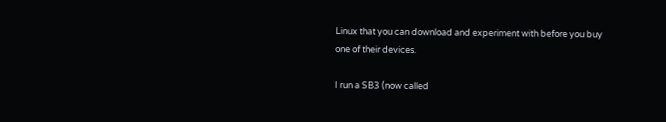Linux that you can download and experiment with before you buy one of their devices.

I run a SB3 (now called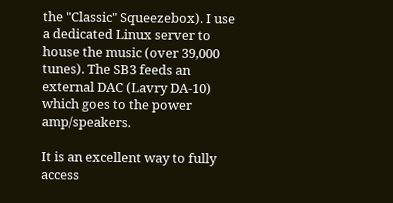the "Classic" Squeezebox). I use a dedicated Linux server to house the music (over 39,000 tunes). The SB3 feeds an external DAC (Lavry DA-10) which goes to the power amp/speakers.

It is an excellent way to fully access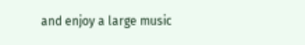and enjoy a large music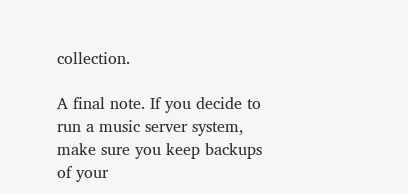collection.

A final note. If you decide to run a music server system, make sure you keep backups of your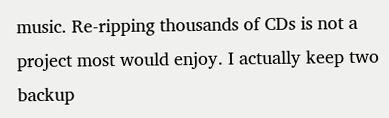music. Re-ripping thousands of CDs is not a project most would enjoy. I actually keep two backup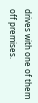drives with one of them off premises.